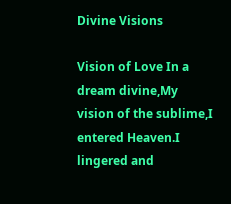Divine Visions

Vision of Love In a dream divine,My vision of the sublime,I entered Heaven.I lingered and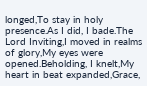longed,To stay in holy presence.As I did, I bade.The Lord Inviting,I moved in realms of glory,My eyes were opened.Beholding, I knelt,My heart in beat expanded,Grace,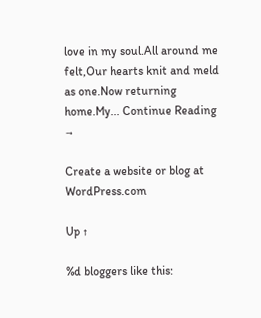love in my soul.All around me felt,Our hearts knit and meld as one.Now returning home.My... Continue Reading →

Create a website or blog at WordPress.com

Up ↑

%d bloggers like this: